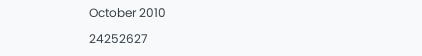October 2010

24252627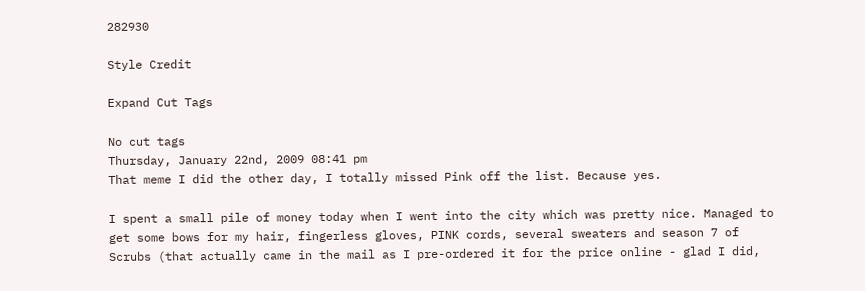282930

Style Credit

Expand Cut Tags

No cut tags
Thursday, January 22nd, 2009 08:41 pm
That meme I did the other day, I totally missed Pink off the list. Because yes.

I spent a small pile of money today when I went into the city which was pretty nice. Managed to get some bows for my hair, fingerless gloves, PINK cords, several sweaters and season 7 of Scrubs (that actually came in the mail as I pre-ordered it for the price online - glad I did,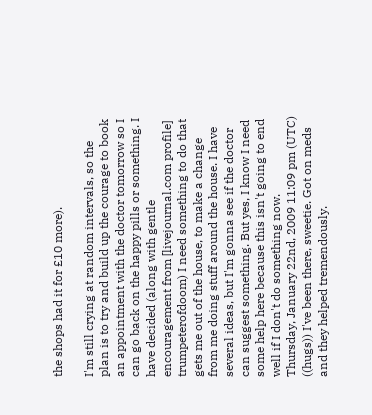the shops had it for £10 more).

I'm still crying at random intervals, so the plan is to try and build up the courage to book an appointment with the doctor tomorrow so I can go back on the happy pills or something. I have decided (along with gentle encouragement from [livejournal.com profile] trumpeterofdoom) I need something to do that gets me out of the house, to make a change from me doing stuff around the house. I have several ideas, but I'm gonna see if the doctor can suggest something. But yes, I know I need some help here because this isn't going to end well if I don't do something now.
Thursday, January 22nd, 2009 11:09 pm (UTC)
((hugs)) I've been there, sweetie. Got on meds and they helped tremendously.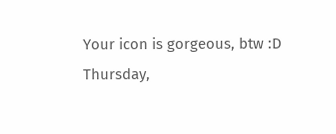Your icon is gorgeous, btw :D
Thursday,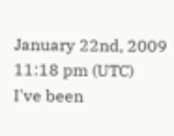January 22nd, 2009 11:18 pm (UTC)
I've been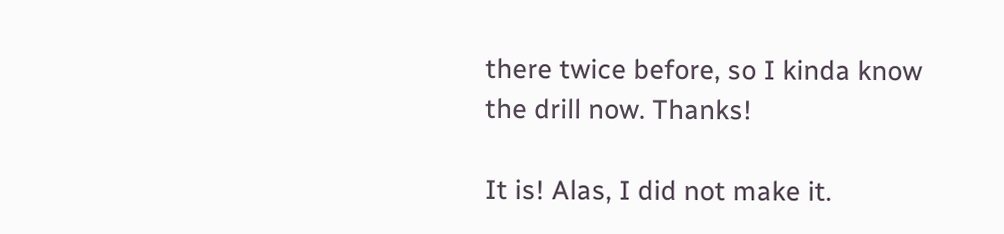there twice before, so I kinda know the drill now. Thanks!

It is! Alas, I did not make it.